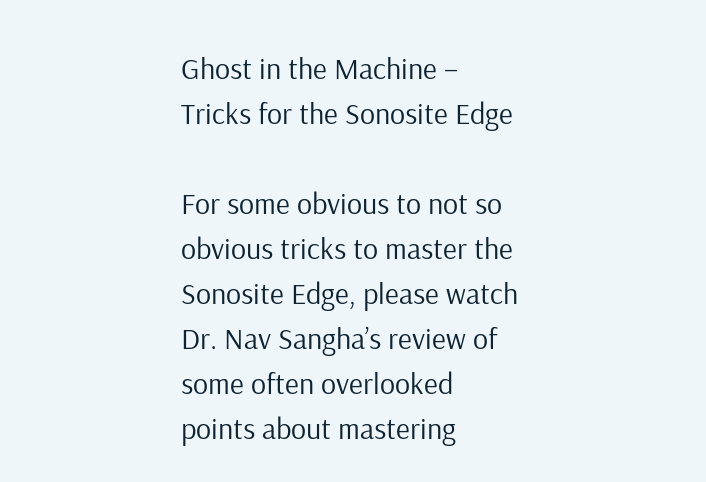Ghost in the Machine – Tricks for the Sonosite Edge

For some obvious to not so obvious tricks to master the Sonosite Edge, please watch Dr. Nav Sangha’s review of some often overlooked points about mastering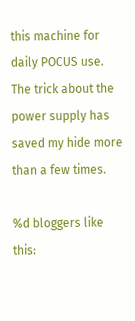this machine for daily POCUS use.  The trick about the power supply has saved my hide more than a few times.

%d bloggers like this: